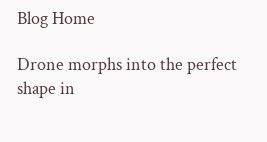Blog Home

Drone morphs into the perfect shape in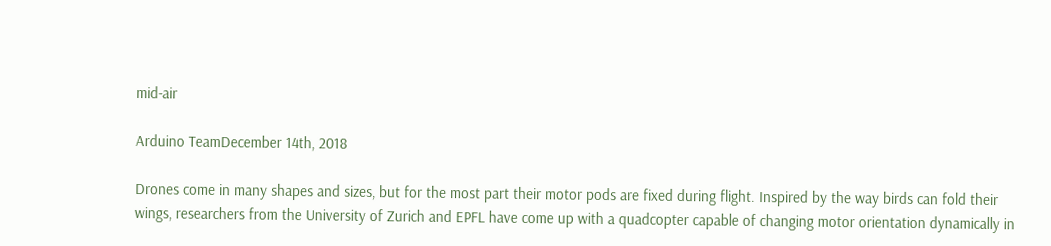mid-air

Arduino TeamDecember 14th, 2018

Drones come in many shapes and sizes, but for the most part their motor pods are fixed during flight. Inspired by the way birds can fold their wings, researchers from the University of Zurich and EPFL have come up with a quadcopter capable of changing motor orientation dynamically in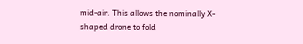mid-air. This allows the nominally X-shaped drone to fold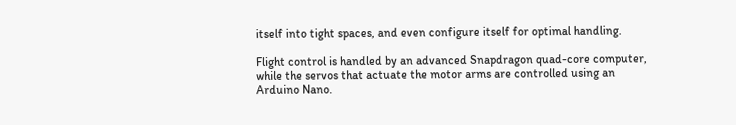itself into tight spaces, and even configure itself for optimal handling.

Flight control is handled by an advanced Snapdragon quad-core computer, while the servos that actuate the motor arms are controlled using an Arduino Nano.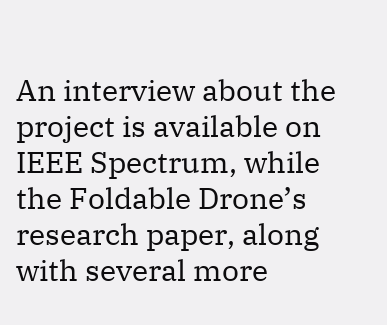An interview about the project is available on IEEE Spectrum, while the Foldable Drone’s research paper, along with several more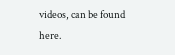videos, can be found here.